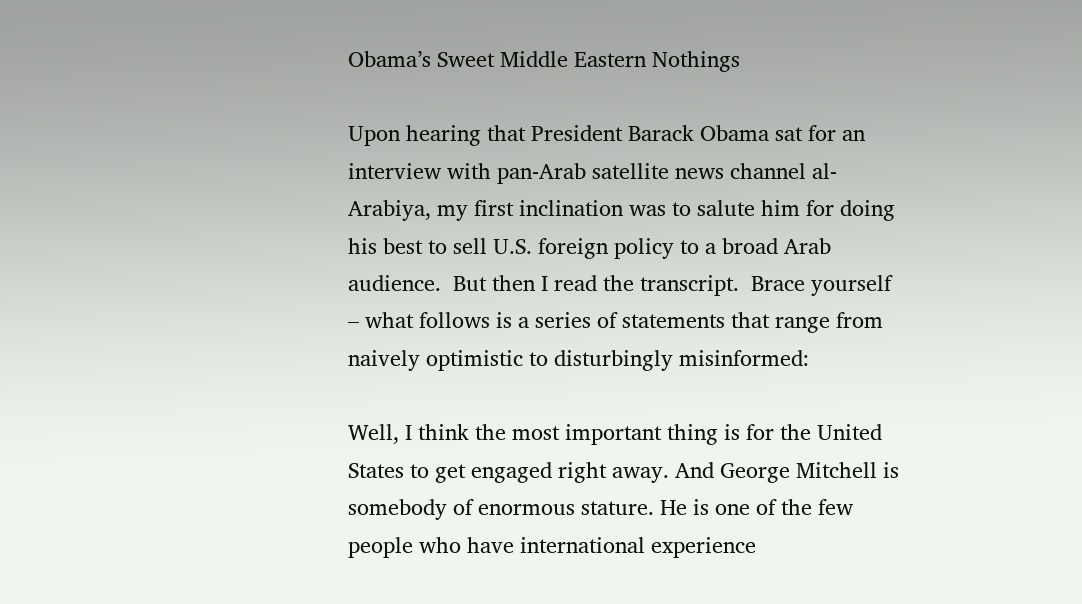Obama’s Sweet Middle Eastern Nothings

Upon hearing that President Barack Obama sat for an interview with pan-Arab satellite news channel al-Arabiya, my first inclination was to salute him for doing his best to sell U.S. foreign policy to a broad Arab audience.  But then I read the transcript.  Brace yourself – what follows is a series of statements that range from naively optimistic to disturbingly misinformed:

Well, I think the most important thing is for the United States to get engaged right away. And George Mitchell is somebody of enormous stature. He is one of the few people who have international experience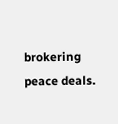brokering peace deals.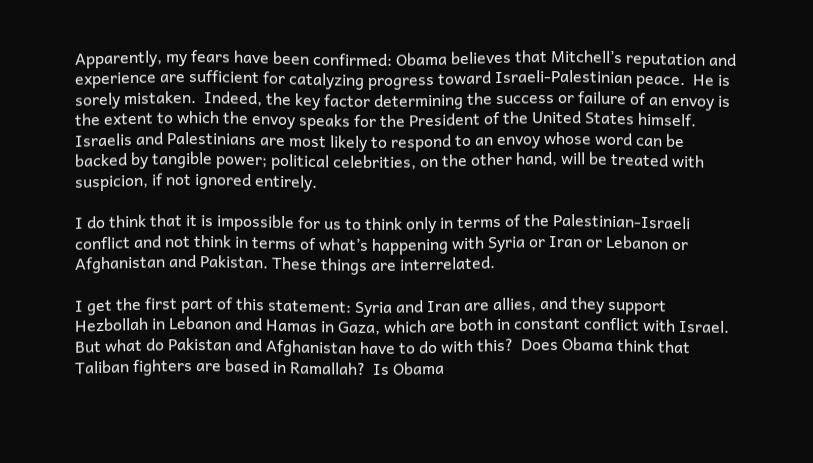Apparently, my fears have been confirmed: Obama believes that Mitchell’s reputation and experience are sufficient for catalyzing progress toward Israeli-Palestinian peace.  He is sorely mistaken.  Indeed, the key factor determining the success or failure of an envoy is the extent to which the envoy speaks for the President of the United States himself.  Israelis and Palestinians are most likely to respond to an envoy whose word can be backed by tangible power; political celebrities, on the other hand, will be treated with suspicion, if not ignored entirely.

I do think that it is impossible for us to think only in terms of the Palestinian-Israeli conflict and not think in terms of what’s happening with Syria or Iran or Lebanon or Afghanistan and Pakistan. These things are interrelated.

I get the first part of this statement: Syria and Iran are allies, and they support Hezbollah in Lebanon and Hamas in Gaza, which are both in constant conflict with Israel.  But what do Pakistan and Afghanistan have to do with this?  Does Obama think that Taliban fighters are based in Ramallah?  Is Obama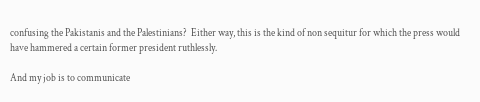confusing the Pakistanis and the Palestinians?  Either way, this is the kind of non sequitur for which the press would have hammered a certain former president ruthlessly.

And my job is to communicate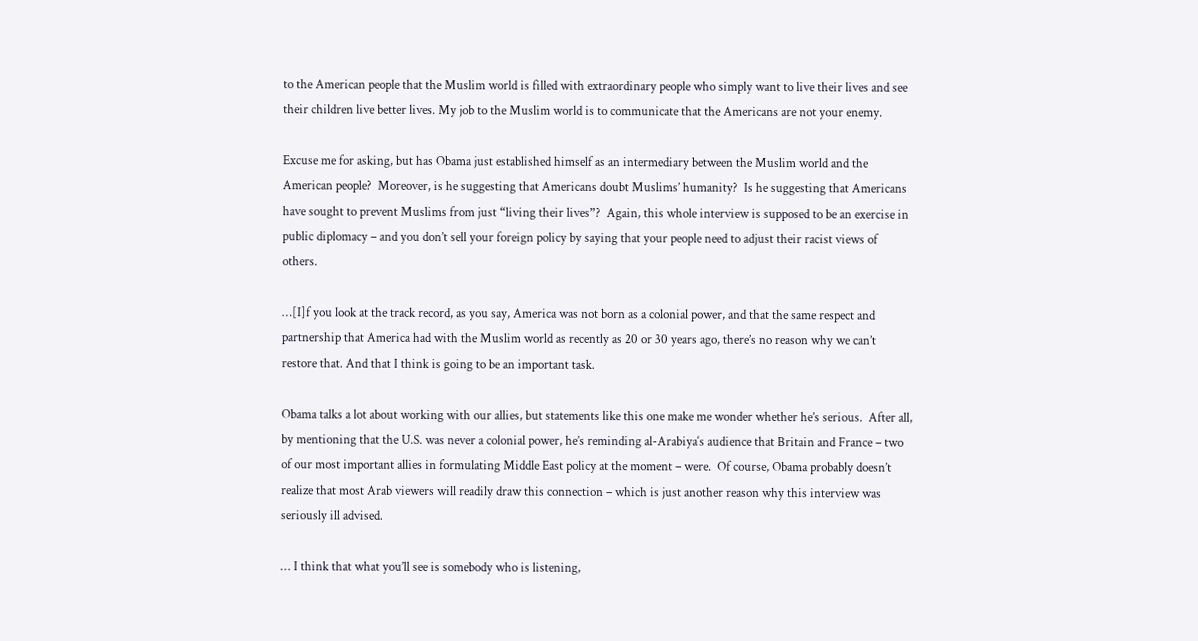to the American people that the Muslim world is filled with extraordinary people who simply want to live their lives and see their children live better lives. My job to the Muslim world is to communicate that the Americans are not your enemy.

Excuse me for asking, but has Obama just established himself as an intermediary between the Muslim world and the American people?  Moreover, is he suggesting that Americans doubt Muslims’ humanity?  Is he suggesting that Americans have sought to prevent Muslims from just “living their lives”?  Again, this whole interview is supposed to be an exercise in public diplomacy – and you don’t sell your foreign policy by saying that your people need to adjust their racist views of others.

…[I]f you look at the track record, as you say, America was not born as a colonial power, and that the same respect and partnership that America had with the Muslim world as recently as 20 or 30 years ago, there’s no reason why we can’t restore that. And that I think is going to be an important task.

Obama talks a lot about working with our allies, but statements like this one make me wonder whether he’s serious.  After all, by mentioning that the U.S. was never a colonial power, he’s reminding al-Arabiya‘s audience that Britain and France – two of our most important allies in formulating Middle East policy at the moment – were.  Of course, Obama probably doesn’t realize that most Arab viewers will readily draw this connection – which is just another reason why this interview was seriously ill advised.

… I think that what you’ll see is somebody who is listening,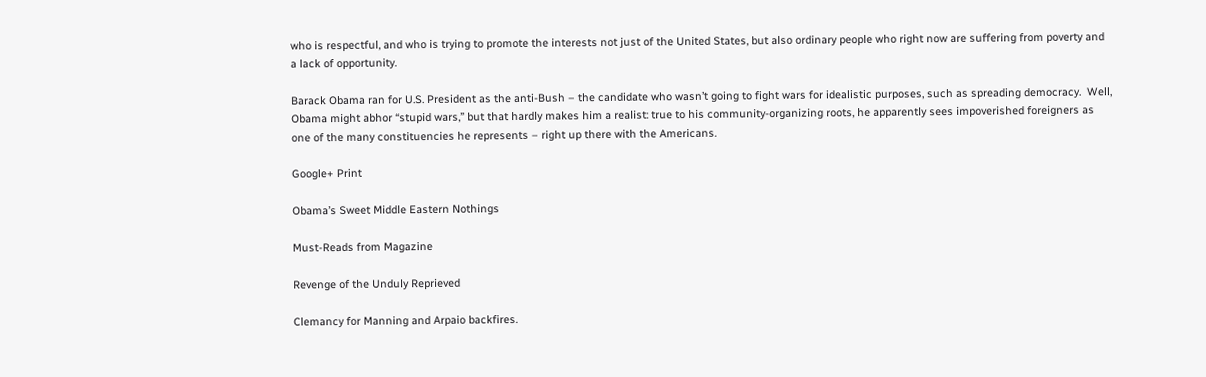who is respectful, and who is trying to promote the interests not just of the United States, but also ordinary people who right now are suffering from poverty and a lack of opportunity.

Barack Obama ran for U.S. President as the anti-Bush – the candidate who wasn’t going to fight wars for idealistic purposes, such as spreading democracy.  Well, Obama might abhor “stupid wars,” but that hardly makes him a realist: true to his community-organizing roots, he apparently sees impoverished foreigners as one of the many constituencies he represents – right up there with the Americans.

Google+ Print

Obama’s Sweet Middle Eastern Nothings

Must-Reads from Magazine

Revenge of the Unduly Reprieved

Clemancy for Manning and Arpaio backfires.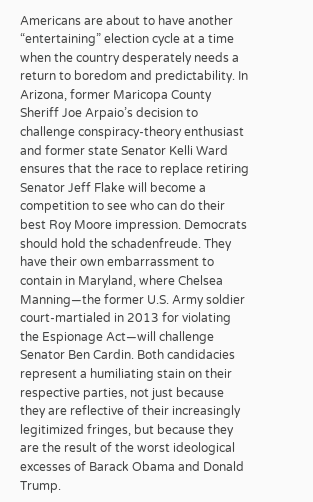Americans are about to have another “entertaining” election cycle at a time when the country desperately needs a return to boredom and predictability. In Arizona, former Maricopa County Sheriff Joe Arpaio’s decision to challenge conspiracy-theory enthusiast and former state Senator Kelli Ward ensures that the race to replace retiring Senator Jeff Flake will become a competition to see who can do their best Roy Moore impression. Democrats should hold the schadenfreude. They have their own embarrassment to contain in Maryland, where Chelsea Manning—the former U.S. Army soldier court-martialed in 2013 for violating the Espionage Act—will challenge Senator Ben Cardin. Both candidacies represent a humiliating stain on their respective parties, not just because they are reflective of their increasingly legitimized fringes, but because they are the result of the worst ideological excesses of Barack Obama and Donald Trump.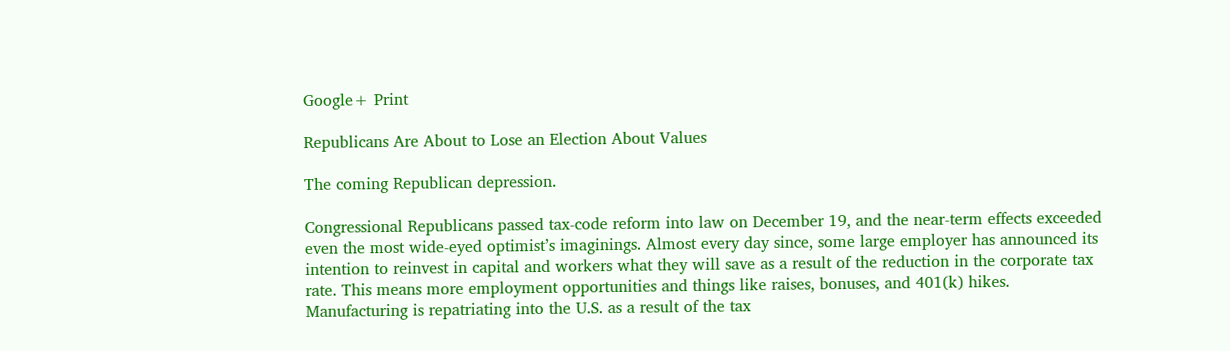Google+ Print

Republicans Are About to Lose an Election About Values

The coming Republican depression.

Congressional Republicans passed tax-code reform into law on December 19, and the near-term effects exceeded even the most wide-eyed optimist’s imaginings. Almost every day since, some large employer has announced its intention to reinvest in capital and workers what they will save as a result of the reduction in the corporate tax rate. This means more employment opportunities and things like raises, bonuses, and 401(k) hikes. Manufacturing is repatriating into the U.S. as a result of the tax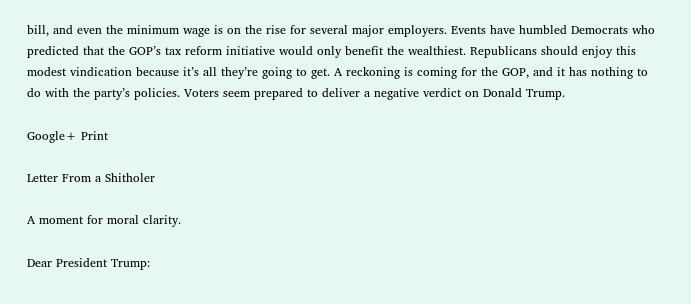bill, and even the minimum wage is on the rise for several major employers. Events have humbled Democrats who predicted that the GOP’s tax reform initiative would only benefit the wealthiest. Republicans should enjoy this modest vindication because it’s all they’re going to get. A reckoning is coming for the GOP, and it has nothing to do with the party’s policies. Voters seem prepared to deliver a negative verdict on Donald Trump.

Google+ Print

Letter From a Shitholer

A moment for moral clarity.

Dear President Trump: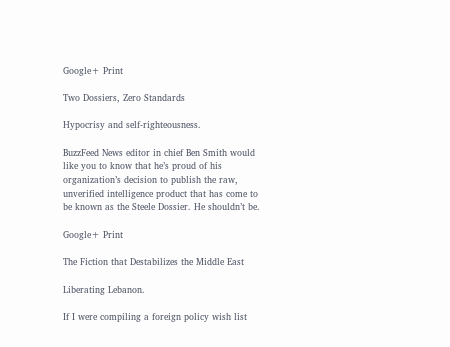Google+ Print

Two Dossiers, Zero Standards

Hypocrisy and self-righteousness.

BuzzFeed News editor in chief Ben Smith would like you to know that he’s proud of his organization’s decision to publish the raw, unverified intelligence product that has come to be known as the Steele Dossier. He shouldn’t be.

Google+ Print

The Fiction that Destabilizes the Middle East

Liberating Lebanon.

If I were compiling a foreign policy wish list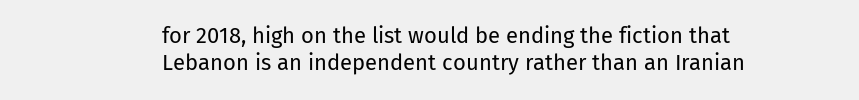for 2018, high on the list would be ending the fiction that Lebanon is an independent country rather than an Iranian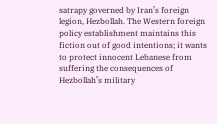satrapy governed by Iran’s foreign legion, Hezbollah. The Western foreign policy establishment maintains this fiction out of good intentions; it wants to protect innocent Lebanese from suffering the consequences of Hezbollah’s military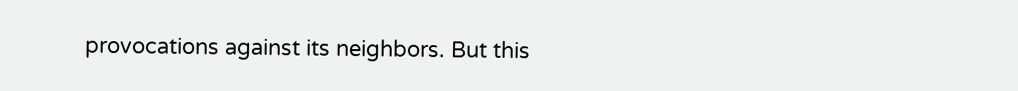provocations against its neighbors. But this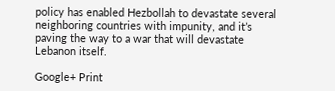policy has enabled Hezbollah to devastate several neighboring countries with impunity, and it’s paving the way to a war that will devastate Lebanon itself.

Google+ Print